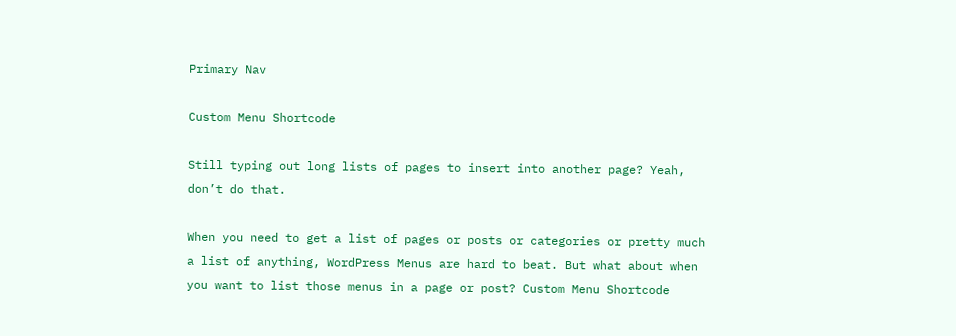Primary Nav

Custom Menu Shortcode

Still typing out long lists of pages to insert into another page? Yeah, don’t do that.

When you need to get a list of pages or posts or categories or pretty much a list of anything, WordPress Menus are hard to beat. But what about when you want to list those menus in a page or post? Custom Menu Shortcode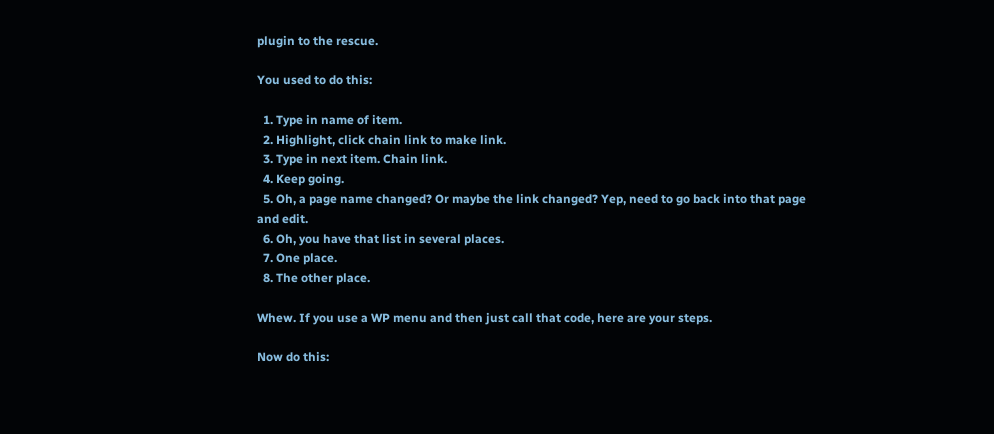plugin to the rescue.

You used to do this:

  1. Type in name of item.
  2. Highlight, click chain link to make link.
  3. Type in next item. Chain link.
  4. Keep going.
  5. Oh, a page name changed? Or maybe the link changed? Yep, need to go back into that page and edit.
  6. Oh, you have that list in several places.
  7. One place.
  8. The other place.

Whew. If you use a WP menu and then just call that code, here are your steps.

Now do this: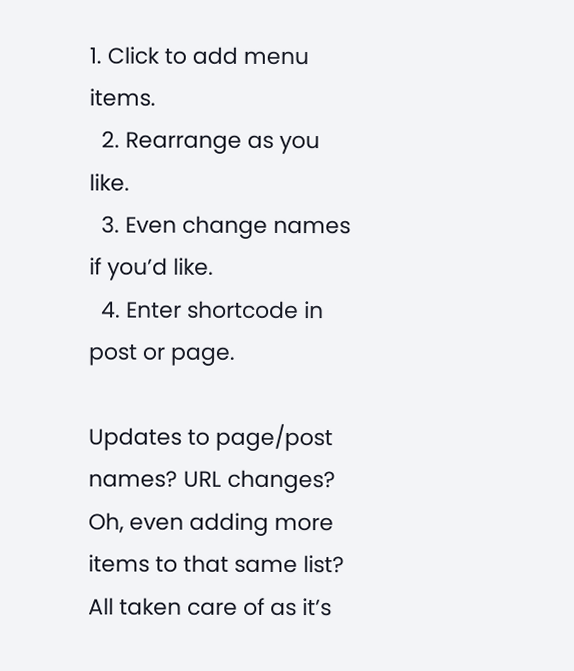1. Click to add menu items.
  2. Rearrange as you like.
  3. Even change names if you’d like.
  4. Enter shortcode in post or page.

Updates to page/post names? URL changes? Oh, even adding more items to that same list? All taken care of as it’s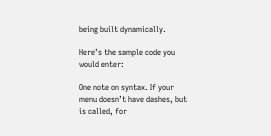being built dynamically.

Here’s the sample code you would enter:

One note on syntax. If your menu doesn’t have dashes, but is called, for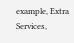example, Extra Services,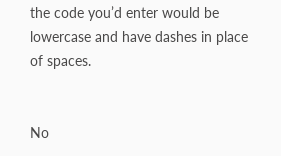the code you’d enter would be lowercase and have dashes in place of spaces.


No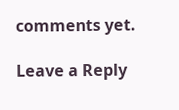comments yet.

Leave a Reply